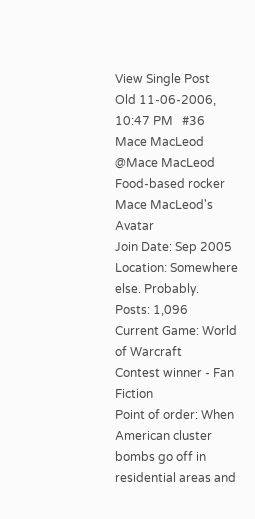View Single Post
Old 11-06-2006, 10:47 PM   #36
Mace MacLeod
@Mace MacLeod
Food-based rocker
Mace MacLeod's Avatar
Join Date: Sep 2005
Location: Somewhere else. Probably.
Posts: 1,096
Current Game: World of Warcraft
Contest winner - Fan Fiction
Point of order: When American cluster bombs go off in residential areas and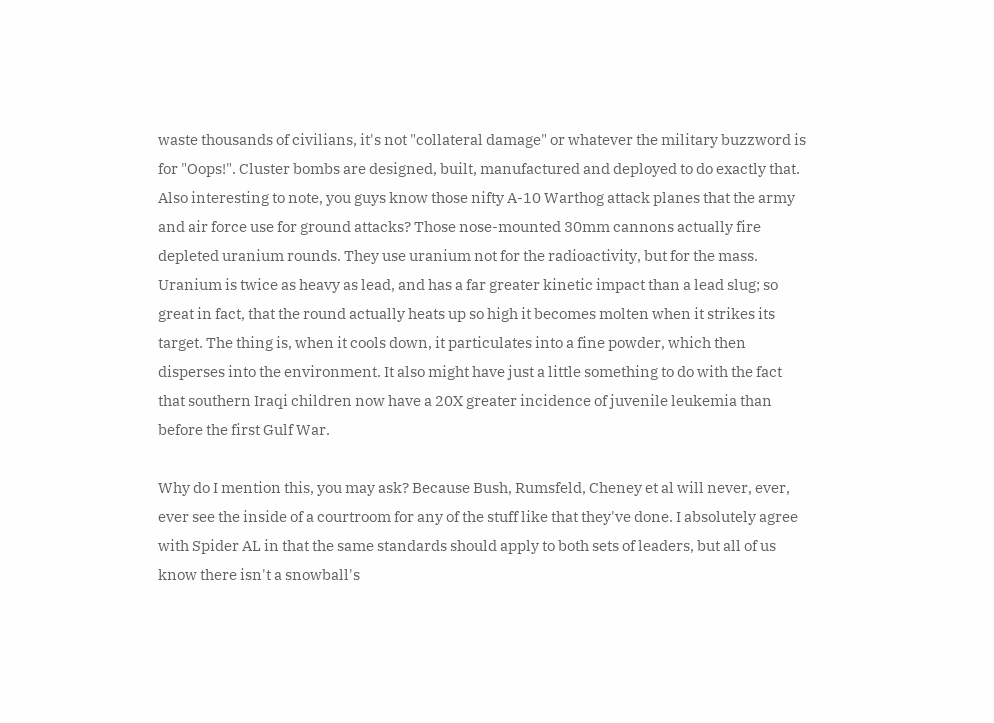waste thousands of civilians, it's not "collateral damage" or whatever the military buzzword is for "Oops!". Cluster bombs are designed, built, manufactured and deployed to do exactly that. Also interesting to note, you guys know those nifty A-10 Warthog attack planes that the army and air force use for ground attacks? Those nose-mounted 30mm cannons actually fire depleted uranium rounds. They use uranium not for the radioactivity, but for the mass. Uranium is twice as heavy as lead, and has a far greater kinetic impact than a lead slug; so great in fact, that the round actually heats up so high it becomes molten when it strikes its target. The thing is, when it cools down, it particulates into a fine powder, which then disperses into the environment. It also might have just a little something to do with the fact that southern Iraqi children now have a 20X greater incidence of juvenile leukemia than before the first Gulf War.

Why do I mention this, you may ask? Because Bush, Rumsfeld, Cheney et al will never, ever, ever see the inside of a courtroom for any of the stuff like that they've done. I absolutely agree with Spider AL in that the same standards should apply to both sets of leaders, but all of us know there isn't a snowball's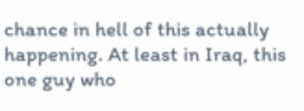chance in hell of this actually happening. At least in Iraq, this one guy who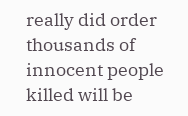really did order thousands of innocent people killed will be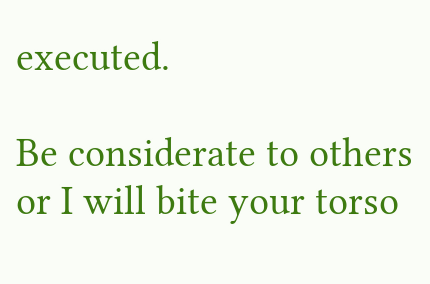executed.

Be considerate to others or I will bite your torso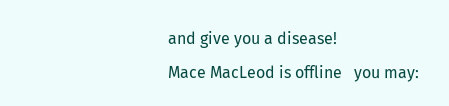and give you a disease!
Mace MacLeod is offline   you may: